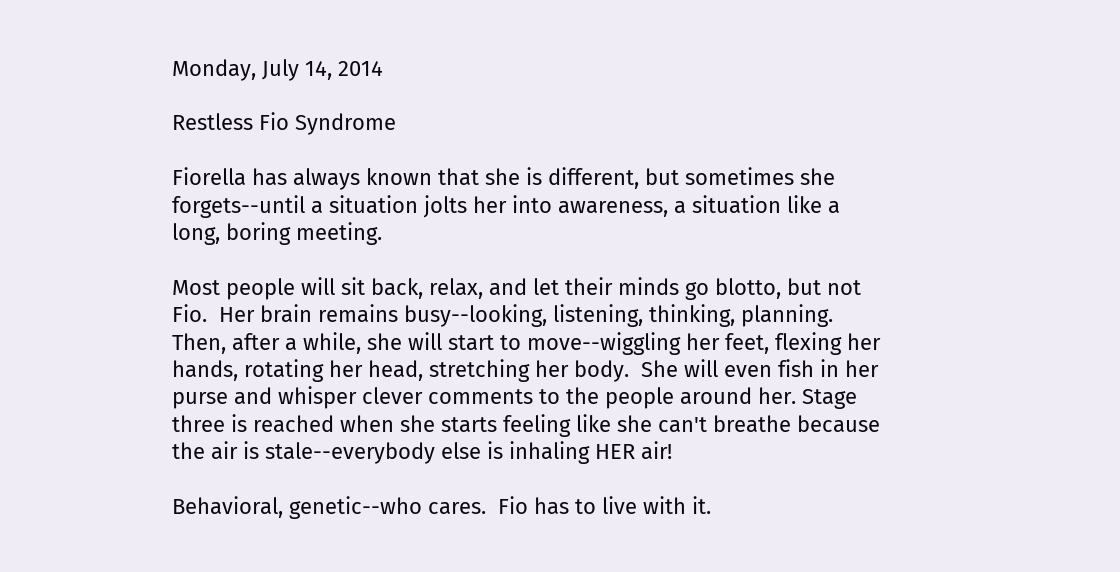Monday, July 14, 2014

Restless Fio Syndrome

Fiorella has always known that she is different, but sometimes she forgets--until a situation jolts her into awareness, a situation like a long, boring meeting.

Most people will sit back, relax, and let their minds go blotto, but not Fio.  Her brain remains busy--looking, listening, thinking, planning.  Then, after a while, she will start to move--wiggling her feet, flexing her hands, rotating her head, stretching her body.  She will even fish in her purse and whisper clever comments to the people around her. Stage three is reached when she starts feeling like she can't breathe because the air is stale--everybody else is inhaling HER air!

Behavioral, genetic--who cares.  Fio has to live with it.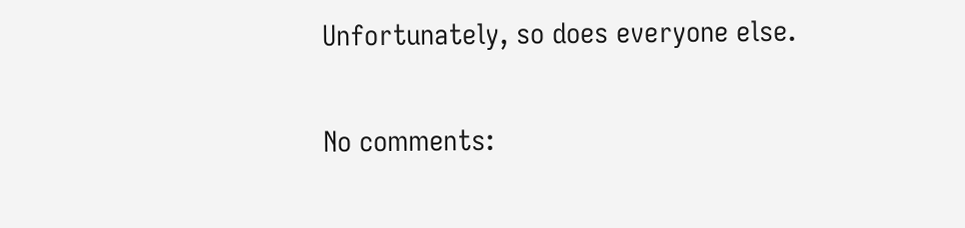Unfortunately, so does everyone else.

No comments: